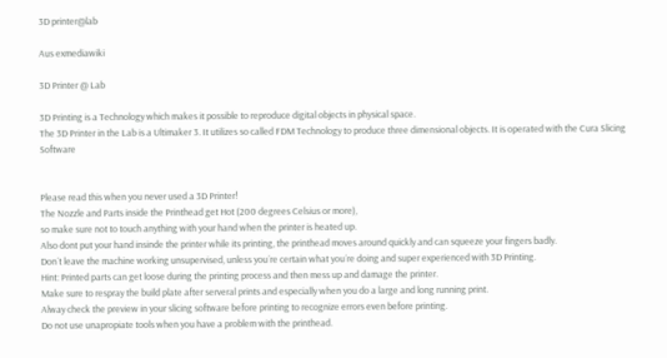3D printer@lab

Aus exmediawiki

3D Printer @ Lab

3D Printing is a Technology which makes it possible to reproduce digital objects in physical space.
The 3D Printer in the Lab is a Ultimaker 3. It utilizes so called FDM Technology to produce three dimensional objects. It is operated with the Cura Slicing Software


Please read this when you never used a 3D Printer!
The Nozzle and Parts inside the Printhead get Hot (200 degrees Celsius or more),
so make sure not to touch anything with your hand when the printer is heated up.
Also dont put your hand insinde the printer while its printing, the printhead moves around quickly and can squeeze your fingers badly.
Don´t leave the machine working unsupervised, unless you´re certain what you´re doing and super experienced with 3D Printing.
Hint: Printed parts can get loose during the printing process and then mess up and damage the printer.
Make sure to respray the build plate after serveral prints and especially when you do a large and long running print.
Alway check the preview in your slicing software before printing to recognize errors even before printing.
Do not use unapropiate tools when you have a problem with the printhead.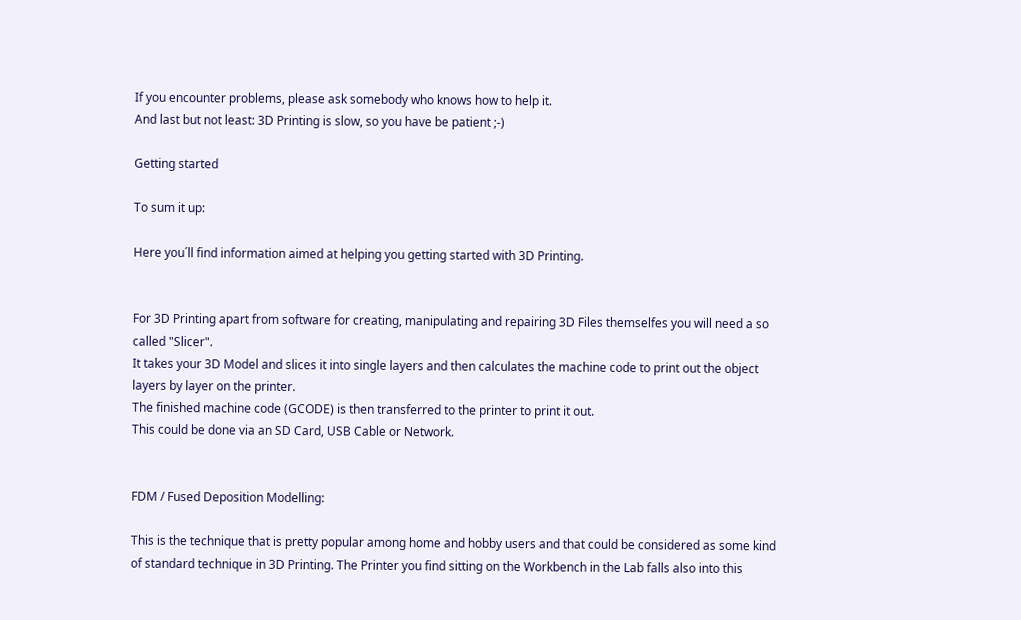If you encounter problems, please ask somebody who knows how to help it.
And last but not least: 3D Printing is slow, so you have be patient ;-)

Getting started

To sum it up:

Here you´ll find information aimed at helping you getting started with 3D Printing.


For 3D Printing apart from software for creating, manipulating and repairing 3D Files themselfes you will need a so called "Slicer".
It takes your 3D Model and slices it into single layers and then calculates the machine code to print out the object layers by layer on the printer.
The finished machine code (GCODE) is then transferred to the printer to print it out.
This could be done via an SD Card, USB Cable or Network.


FDM / Fused Deposition Modelling:

This is the technique that is pretty popular among home and hobby users and that could be considered as some kind of standard technique in 3D Printing. The Printer you find sitting on the Workbench in the Lab falls also into this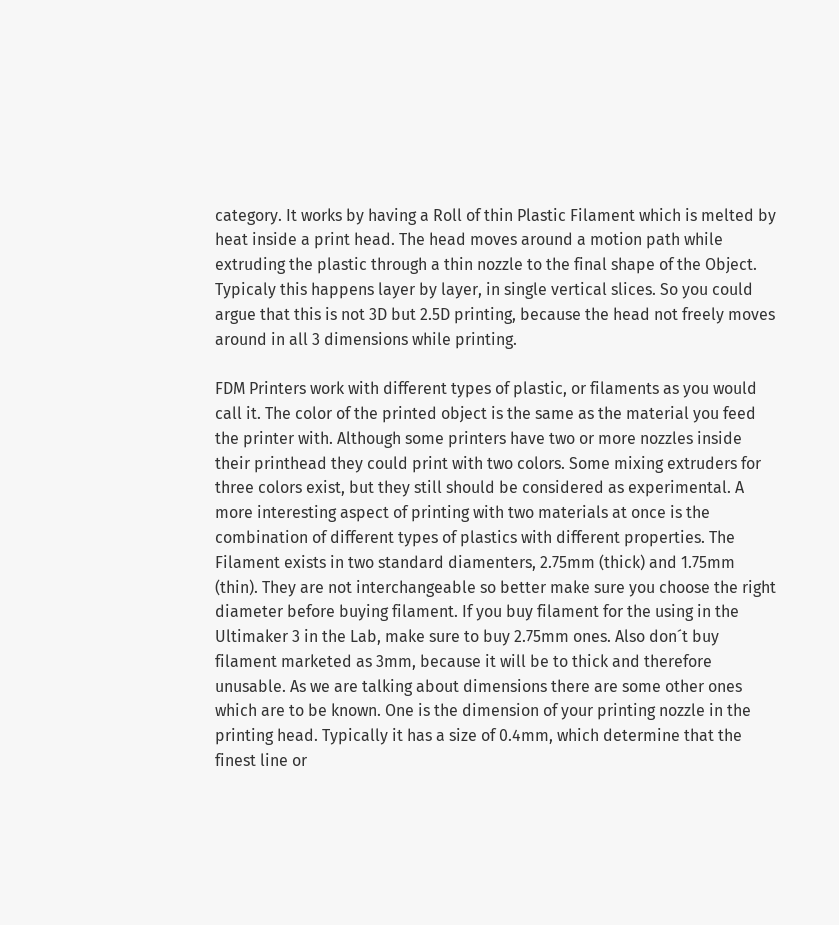category. It works by having a Roll of thin Plastic Filament which is melted by heat inside a print head. The head moves around a motion path while extruding the plastic through a thin nozzle to the final shape of the Object. Typicaly this happens layer by layer, in single vertical slices. So you could argue that this is not 3D but 2.5D printing, because the head not freely moves around in all 3 dimensions while printing.

FDM Printers work with different types of plastic, or filaments as you would call it. The color of the printed object is the same as the material you feed the printer with. Although some printers have two or more nozzles inside their printhead they could print with two colors. Some mixing extruders for three colors exist, but they still should be considered as experimental. A more interesting aspect of printing with two materials at once is the combination of different types of plastics with different properties. The Filament exists in two standard diamenters, 2.75mm (thick) and 1.75mm (thin). They are not interchangeable so better make sure you choose the right diameter before buying filament. If you buy filament for the using in the Ultimaker 3 in the Lab, make sure to buy 2.75mm ones. Also don´t buy filament marketed as 3mm, because it will be to thick and therefore unusable. As we are talking about dimensions there are some other ones which are to be known. One is the dimension of your printing nozzle in the printing head. Typically it has a size of 0.4mm, which determine that the finest line or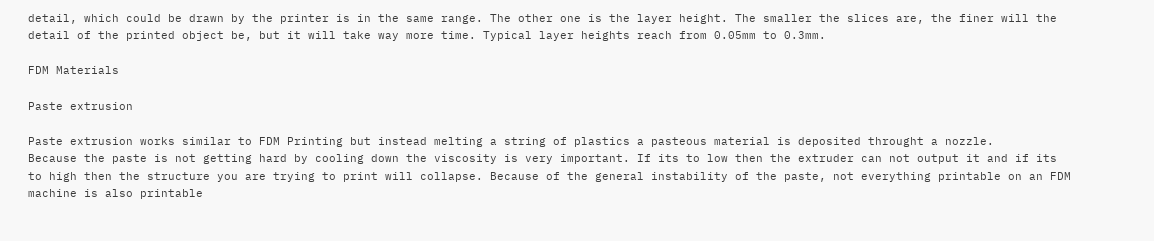detail, which could be drawn by the printer is in the same range. The other one is the layer height. The smaller the slices are, the finer will the detail of the printed object be, but it will take way more time. Typical layer heights reach from 0.05mm to 0.3mm.

FDM Materials

Paste extrusion

Paste extrusion works similar to FDM Printing but instead melting a string of plastics a pasteous material is deposited throught a nozzle.
Because the paste is not getting hard by cooling down the viscosity is very important. If its to low then the extruder can not output it and if its to high then the structure you are trying to print will collapse. Because of the general instability of the paste, not everything printable on an FDM machine is also printable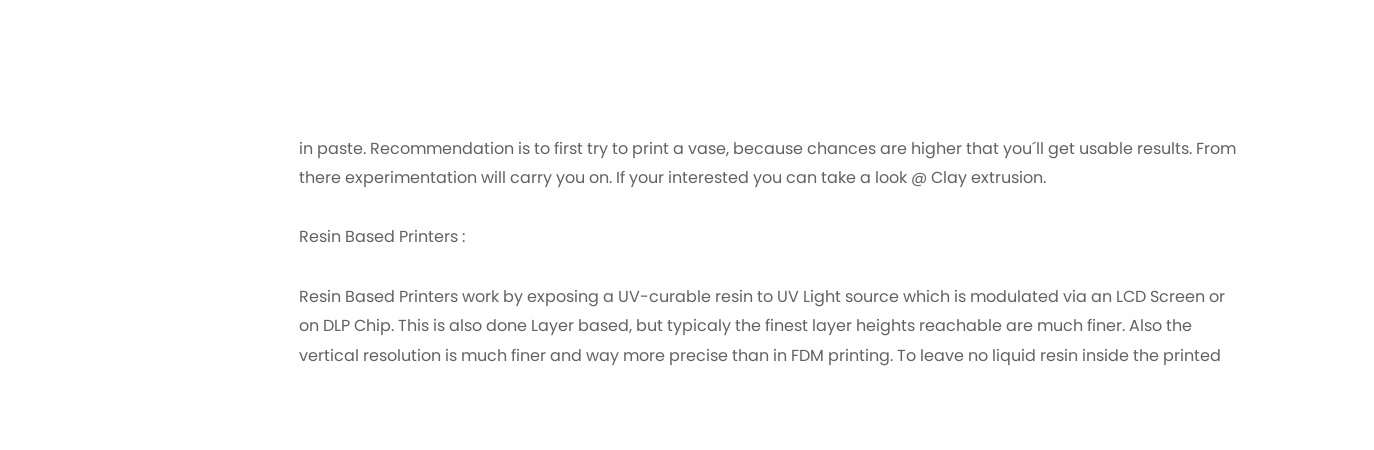in paste. Recommendation is to first try to print a vase, because chances are higher that you´ll get usable results. From there experimentation will carry you on. If your interested you can take a look @ Clay extrusion.

Resin Based Printers :

Resin Based Printers work by exposing a UV-curable resin to UV Light source which is modulated via an LCD Screen or on DLP Chip. This is also done Layer based, but typicaly the finest layer heights reachable are much finer. Also the vertical resolution is much finer and way more precise than in FDM printing. To leave no liquid resin inside the printed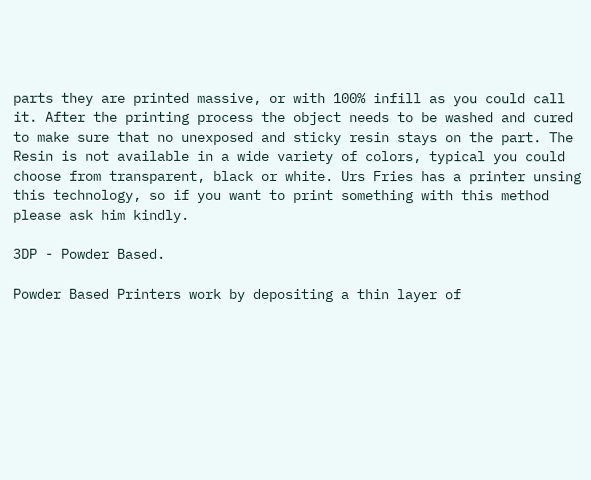parts they are printed massive, or with 100% infill as you could call it. After the printing process the object needs to be washed and cured to make sure that no unexposed and sticky resin stays on the part. The Resin is not available in a wide variety of colors, typical you could choose from transparent, black or white. Urs Fries has a printer unsing this technology, so if you want to print something with this method please ask him kindly.

3DP - Powder Based.

Powder Based Printers work by depositing a thin layer of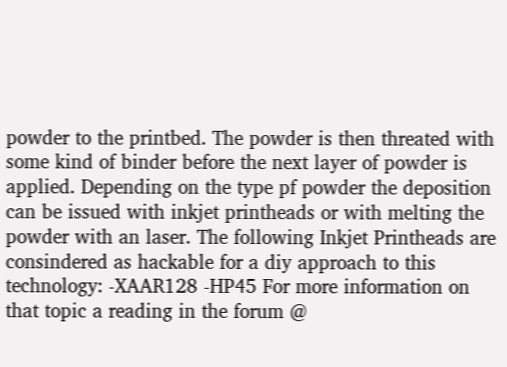powder to the printbed. The powder is then threated with some kind of binder before the next layer of powder is applied. Depending on the type pf powder the deposition can be issued with inkjet printheads or with melting the powder with an laser. The following Inkjet Printheads are consindered as hackable for a diy approach to this technology: -XAAR128 -HP45 For more information on that topic a reading in the forum @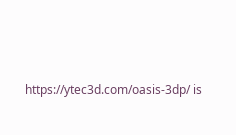https://ytec3d.com/oasis-3dp/ is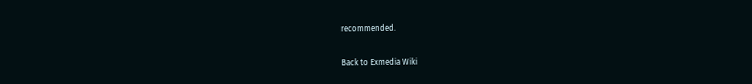recommended.

Back to Exmedia Wiki